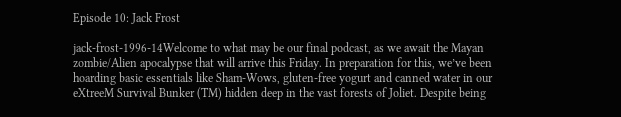Episode 10: Jack Frost

jack-frost-1996-14Welcome to what may be our final podcast, as we await the Mayan zombie/Alien apocalypse that will arrive this Friday. In preparation for this, we’ve been hoarding basic essentials like Sham-Wows, gluten-free yogurt and canned water in our eXtreeM Survival Bunker (TM) hidden deep in the vast forests of Joliet. Despite being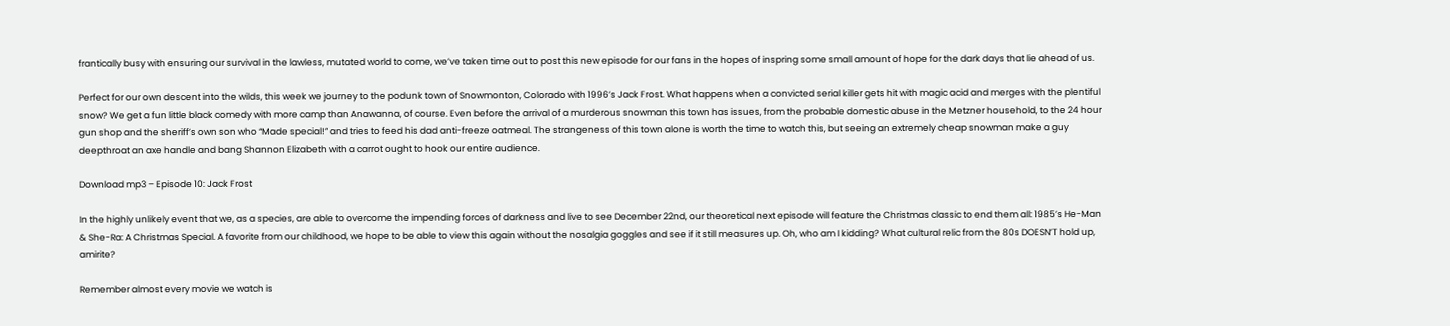frantically busy with ensuring our survival in the lawless, mutated world to come, we’ve taken time out to post this new episode for our fans in the hopes of inspring some small amount of hope for the dark days that lie ahead of us.

Perfect for our own descent into the wilds, this week we journey to the podunk town of Snowmonton, Colorado with 1996’s Jack Frost. What happens when a convicted serial killer gets hit with magic acid and merges with the plentiful snow? We get a fun little black comedy with more camp than Anawanna, of course. Even before the arrival of a murderous snowman this town has issues, from the probable domestic abuse in the Metzner household, to the 24 hour gun shop and the sheriff’s own son who “Made special!” and tries to feed his dad anti-freeze oatmeal. The strangeness of this town alone is worth the time to watch this, but seeing an extremely cheap snowman make a guy deepthroat an axe handle and bang Shannon Elizabeth with a carrot ought to hook our entire audience.

Download mp3 – Episode 10: Jack Frost

In the highly unlikely event that we, as a species, are able to overcome the impending forces of darkness and live to see December 22nd, our theoretical next episode will feature the Christmas classic to end them all: 1985’s He-Man & She-Ra: A Christmas Special. A favorite from our childhood, we hope to be able to view this again without the nosalgia goggles and see if it still measures up. Oh, who am I kidding? What cultural relic from the 80s DOESN’T hold up, amirite?

Remember almost every movie we watch is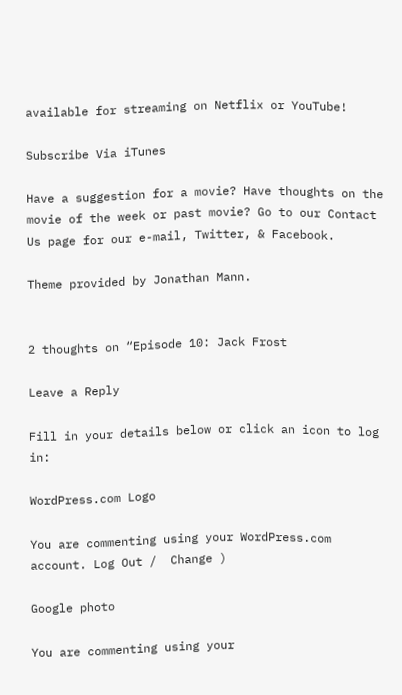available for streaming on Netflix or YouTube!

Subscribe Via iTunes

Have a suggestion for a movie? Have thoughts on the movie of the week or past movie? Go to our Contact Us page for our e-mail, Twitter, & Facebook.

Theme provided by Jonathan Mann.


2 thoughts on “Episode 10: Jack Frost

Leave a Reply

Fill in your details below or click an icon to log in:

WordPress.com Logo

You are commenting using your WordPress.com account. Log Out /  Change )

Google photo

You are commenting using your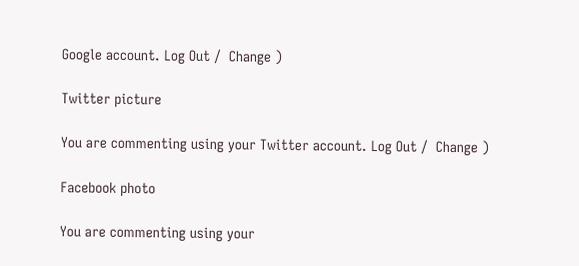Google account. Log Out /  Change )

Twitter picture

You are commenting using your Twitter account. Log Out /  Change )

Facebook photo

You are commenting using your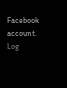Facebook account. Log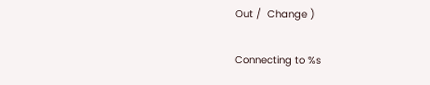Out /  Change )

Connecting to %s